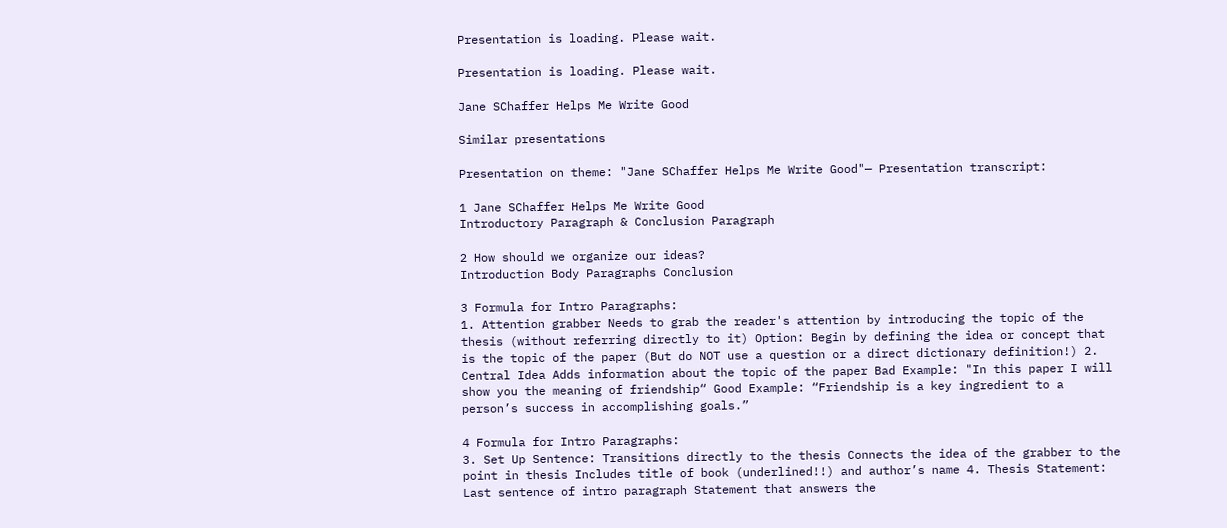Presentation is loading. Please wait.

Presentation is loading. Please wait.

Jane SChaffer Helps Me Write Good

Similar presentations

Presentation on theme: "Jane SChaffer Helps Me Write Good"— Presentation transcript:

1 Jane SChaffer Helps Me Write Good
Introductory Paragraph & Conclusion Paragraph

2 How should we organize our ideas?
Introduction Body Paragraphs Conclusion

3 Formula for Intro Paragraphs:
1. Attention grabber Needs to grab the reader's attention by introducing the topic of the thesis (without referring directly to it) Option: Begin by defining the idea or concept that is the topic of the paper (But do NOT use a question or a direct dictionary definition!) 2. Central Idea Adds information about the topic of the paper Bad Example: "In this paper I will show you the meaning of friendship“ Good Example: “Friendship is a key ingredient to a person’s success in accomplishing goals.”

4 Formula for Intro Paragraphs:
3. Set Up Sentence: Transitions directly to the thesis Connects the idea of the grabber to the point in thesis Includes title of book (underlined!!) and author’s name 4. Thesis Statement: Last sentence of intro paragraph Statement that answers the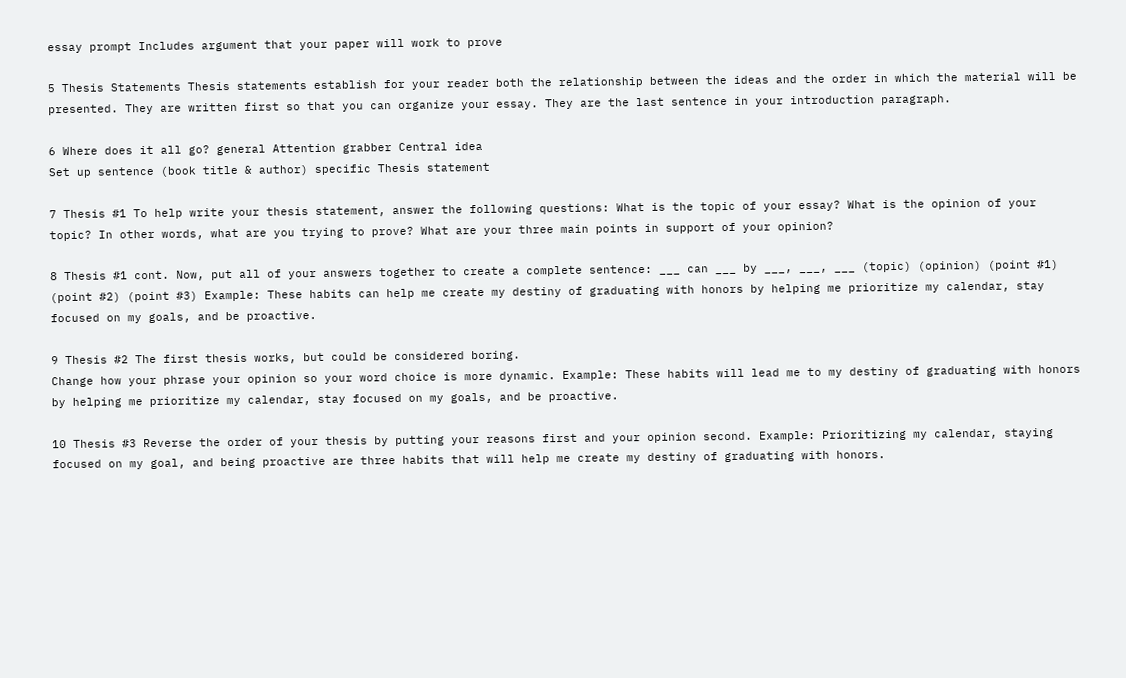essay prompt Includes argument that your paper will work to prove

5 Thesis Statements Thesis statements establish for your reader both the relationship between the ideas and the order in which the material will be presented. They are written first so that you can organize your essay. They are the last sentence in your introduction paragraph.

6 Where does it all go? general Attention grabber Central idea
Set up sentence (book title & author) specific Thesis statement

7 Thesis #1 To help write your thesis statement, answer the following questions: What is the topic of your essay? What is the opinion of your topic? In other words, what are you trying to prove? What are your three main points in support of your opinion?

8 Thesis #1 cont. Now, put all of your answers together to create a complete sentence: ___ can ___ by ___, ___, ___ (topic) (opinion) (point #1) (point #2) (point #3) Example: These habits can help me create my destiny of graduating with honors by helping me prioritize my calendar, stay focused on my goals, and be proactive.

9 Thesis #2 The first thesis works, but could be considered boring.
Change how your phrase your opinion so your word choice is more dynamic. Example: These habits will lead me to my destiny of graduating with honors by helping me prioritize my calendar, stay focused on my goals, and be proactive.

10 Thesis #3 Reverse the order of your thesis by putting your reasons first and your opinion second. Example: Prioritizing my calendar, staying focused on my goal, and being proactive are three habits that will help me create my destiny of graduating with honors.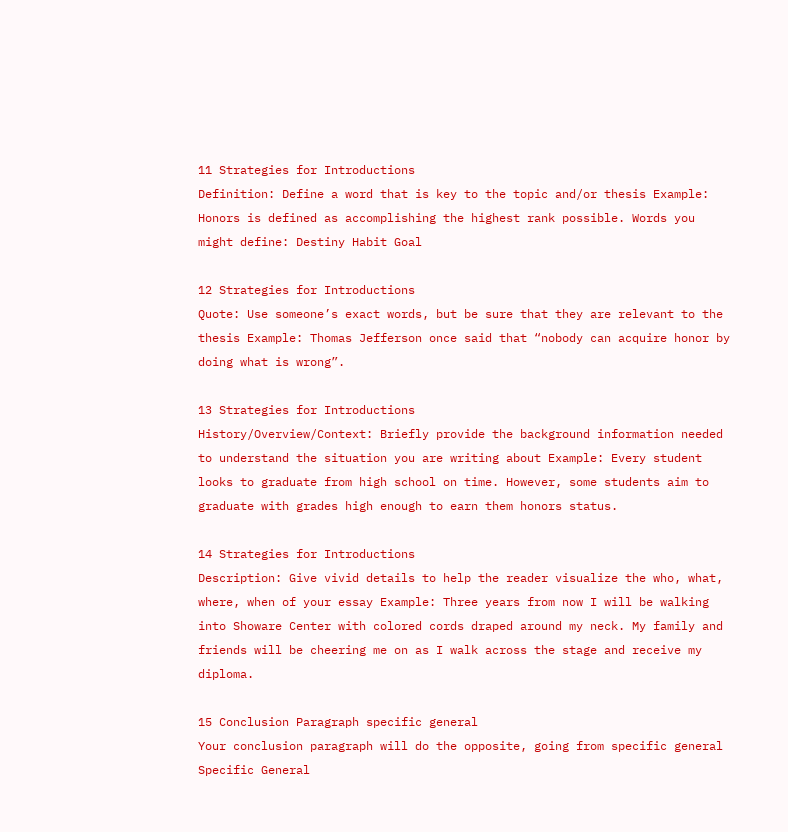11 Strategies for Introductions
Definition: Define a word that is key to the topic and/or thesis Example: Honors is defined as accomplishing the highest rank possible. Words you might define: Destiny Habit Goal

12 Strategies for Introductions
Quote: Use someone’s exact words, but be sure that they are relevant to the thesis Example: Thomas Jefferson once said that “nobody can acquire honor by doing what is wrong”.

13 Strategies for Introductions
History/Overview/Context: Briefly provide the background information needed to understand the situation you are writing about Example: Every student looks to graduate from high school on time. However, some students aim to graduate with grades high enough to earn them honors status.

14 Strategies for Introductions
Description: Give vivid details to help the reader visualize the who, what, where, when of your essay Example: Three years from now I will be walking into Showare Center with colored cords draped around my neck. My family and friends will be cheering me on as I walk across the stage and receive my diploma.

15 Conclusion Paragraph specific general
Your conclusion paragraph will do the opposite, going from specific general Specific General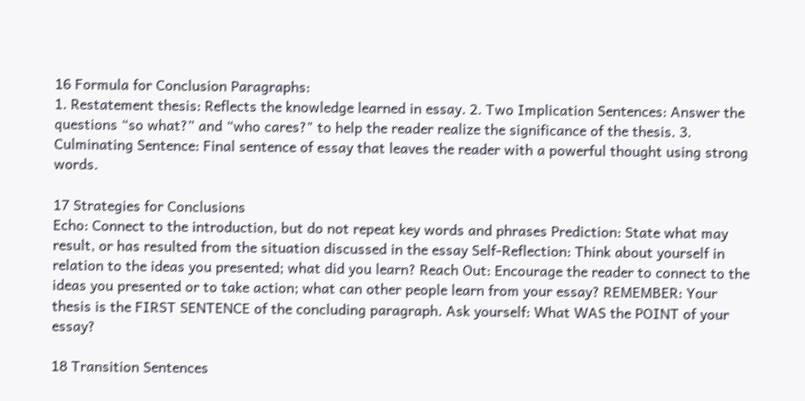16 Formula for Conclusion Paragraphs:
1. Restatement thesis: Reflects the knowledge learned in essay. 2. Two Implication Sentences: Answer the questions “so what?” and “who cares?" to help the reader realize the significance of the thesis. 3. Culminating Sentence: Final sentence of essay that leaves the reader with a powerful thought using strong words.

17 Strategies for Conclusions
Echo: Connect to the introduction, but do not repeat key words and phrases Prediction: State what may result, or has resulted from the situation discussed in the essay Self-Reflection: Think about yourself in relation to the ideas you presented; what did you learn? Reach Out: Encourage the reader to connect to the ideas you presented or to take action; what can other people learn from your essay? REMEMBER: Your thesis is the FIRST SENTENCE of the concluding paragraph. Ask yourself: What WAS the POINT of your essay?

18 Transition Sentences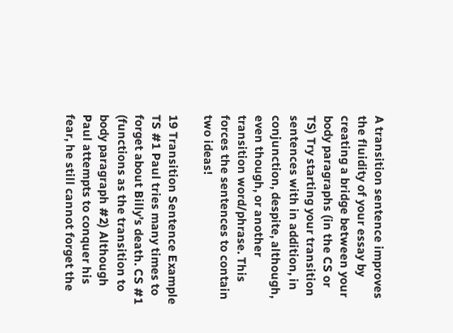A transition sentence improves the fluidity of your essay by creating a bridge between your body paragraphs (in the CS or TS) Try starting your transition sentences with in addition, in conjunction, despite, although, even though, or another transition word/phrase. This forces the sentences to contain two ideas!

19 Transition Sentence Example
TS #1 Paul tries many times to forget about Billy’s death. CS #1 (functions as the transition to body paragraph #2) Although Paul attempts to conquer his fear, he still cannot forget the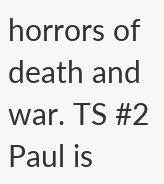horrors of death and war. TS #2 Paul is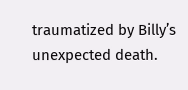traumatized by Billy’s unexpected death.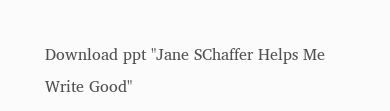Download ppt "Jane SChaffer Helps Me Write Good"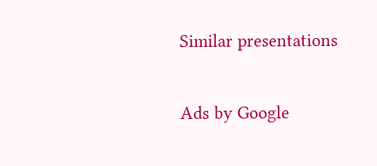Similar presentations

Ads by Google